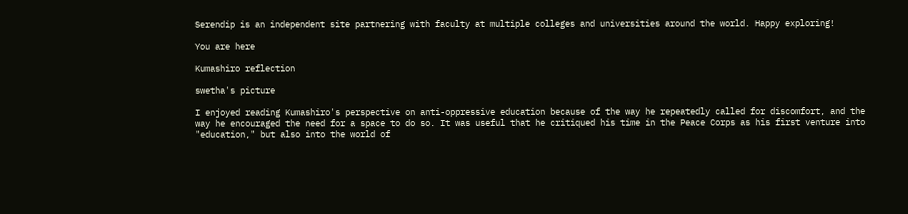Serendip is an independent site partnering with faculty at multiple colleges and universities around the world. Happy exploring!

You are here

Kumashiro reflection

swetha's picture

I enjoyed reading Kumashiro's perspective on anti-oppressive education because of the way he repeatedly called for discomfort, and the way he encouraged the need for a space to do so. It was useful that he critiqued his time in the Peace Corps as his first venture into "education," but also into the world of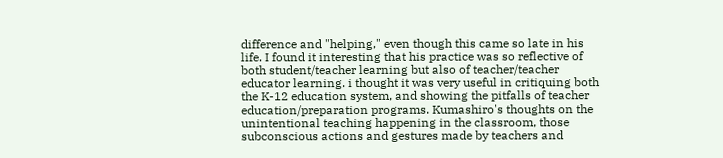difference and "helping," even though this came so late in his life. I found it interesting that his practice was so reflective of both student/teacher learning but also of teacher/teacher educator learning. i thought it was very useful in critiquing both the K-12 education system, and showing the pitfalls of teacher education/preparation programs. Kumashiro's thoughts on the unintentional teaching happening in the classroom, those subconscious actions and gestures made by teachers and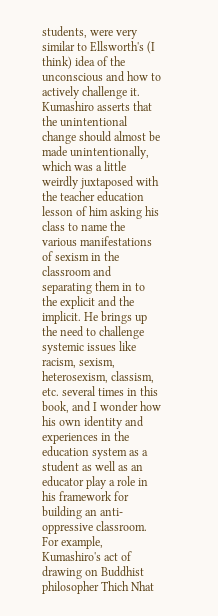students, were very similar to Ellsworth's (I think) idea of the unconscious and how to actively challenge it. Kumashiro asserts that the unintentional change should almost be made unintentionally, which was a little weirdly juxtaposed with the teacher education lesson of him asking his class to name the various manifestations of sexism in the classroom and separating them in to the explicit and the implicit. He brings up the need to challenge systemic issues like racism, sexism, heterosexism, classism, etc. several times in this book, and I wonder how his own identity and experiences in the education system as a student as well as an educator play a role in his framework for building an anti-oppressive classroom. For example, Kumashiro's act of drawing on Buddhist philosopher Thich Nhat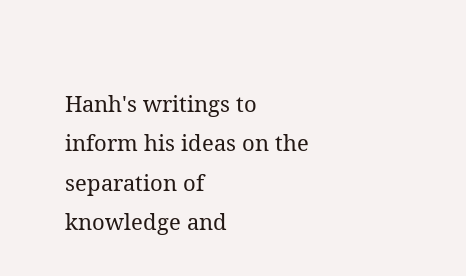Hanh's writings to inform his ideas on the separation of knowledge and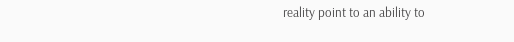reality point to an ability to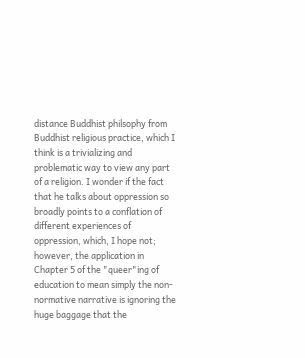distance Buddhist philsophy from Buddhist religious practice, which I think is a trivializing and problematic way to view any part of a religion. I wonder if the fact that he talks about oppression so broadly points to a conflation of different experiences of oppression, which, I hope not; however, the application in Chapter 5 of the "queer"ing of education to mean simply the non-normative narrative is ignoring the huge baggage that the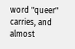word "queer" carries, and almost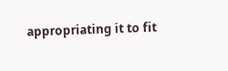appropriating it to fit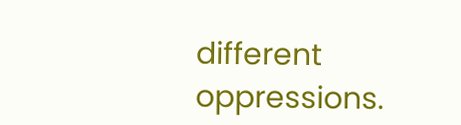different oppressions.